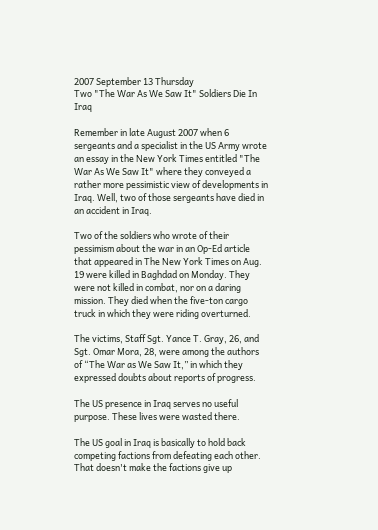2007 September 13 Thursday
Two "The War As We Saw It" Soldiers Die In Iraq

Remember in late August 2007 when 6 sergeants and a specialist in the US Army wrote an essay in the New York Times entitled "The War As We Saw It" where they conveyed a rather more pessimistic view of developments in Iraq. Well, two of those sergeants have died in an accident in Iraq.

Two of the soldiers who wrote of their pessimism about the war in an Op-Ed article that appeared in The New York Times on Aug. 19 were killed in Baghdad on Monday. They were not killed in combat, nor on a daring mission. They died when the five-ton cargo truck in which they were riding overturned.

The victims, Staff Sgt. Yance T. Gray, 26, and Sgt. Omar Mora, 28, were among the authors of “The War as We Saw It,” in which they expressed doubts about reports of progress.

The US presence in Iraq serves no useful purpose. These lives were wasted there.

The US goal in Iraq is basically to hold back competing factions from defeating each other. That doesn't make the factions give up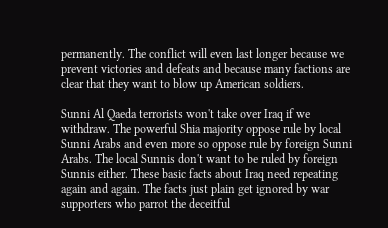permanently. The conflict will even last longer because we prevent victories and defeats and because many factions are clear that they want to blow up American soldiers.

Sunni Al Qaeda terrorists won't take over Iraq if we withdraw. The powerful Shia majority oppose rule by local Sunni Arabs and even more so oppose rule by foreign Sunni Arabs. The local Sunnis don't want to be ruled by foreign Sunnis either. These basic facts about Iraq need repeating again and again. The facts just plain get ignored by war supporters who parrot the deceitful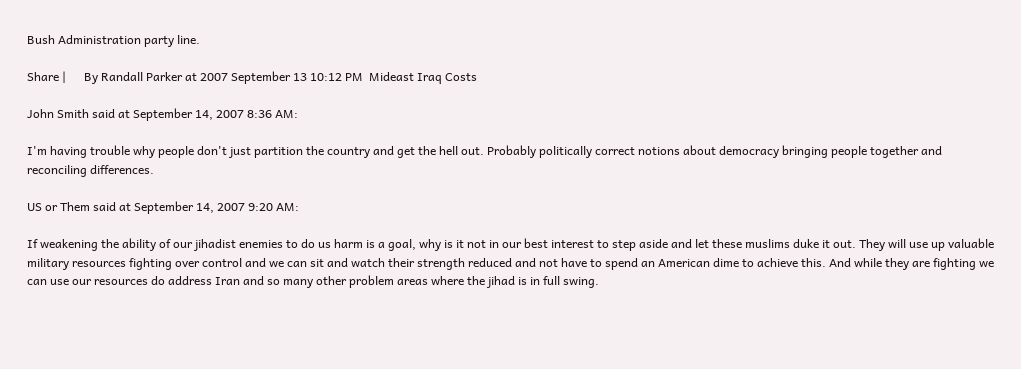Bush Administration party line.

Share |      By Randall Parker at 2007 September 13 10:12 PM  Mideast Iraq Costs

John Smith said at September 14, 2007 8:36 AM:

I'm having trouble why people don't just partition the country and get the hell out. Probably politically correct notions about democracy bringing people together and reconciling differences.

US or Them said at September 14, 2007 9:20 AM:

If weakening the ability of our jihadist enemies to do us harm is a goal, why is it not in our best interest to step aside and let these muslims duke it out. They will use up valuable military resources fighting over control and we can sit and watch their strength reduced and not have to spend an American dime to achieve this. And while they are fighting we can use our resources do address Iran and so many other problem areas where the jihad is in full swing.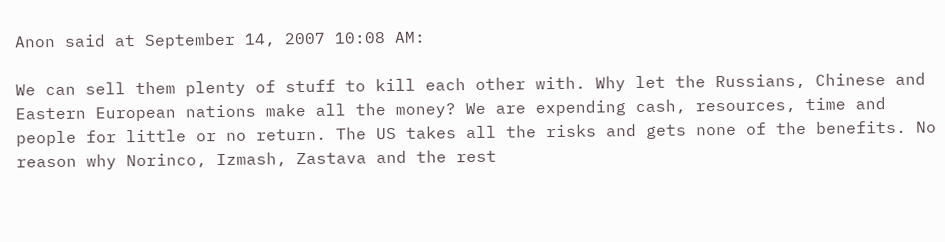Anon said at September 14, 2007 10:08 AM:

We can sell them plenty of stuff to kill each other with. Why let the Russians, Chinese and Eastern European nations make all the money? We are expending cash, resources, time and people for little or no return. The US takes all the risks and gets none of the benefits. No reason why Norinco, Izmash, Zastava and the rest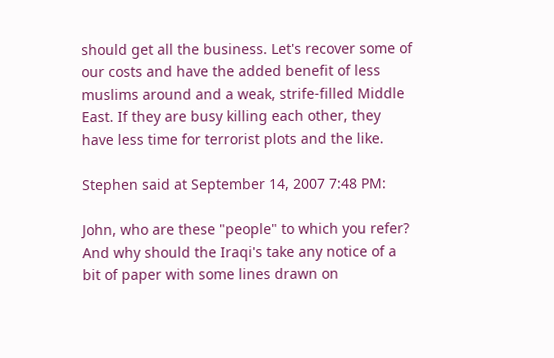should get all the business. Let's recover some of our costs and have the added benefit of less muslims around and a weak, strife-filled Middle East. If they are busy killing each other, they have less time for terrorist plots and the like.

Stephen said at September 14, 2007 7:48 PM:

John, who are these "people" to which you refer? And why should the Iraqi's take any notice of a bit of paper with some lines drawn on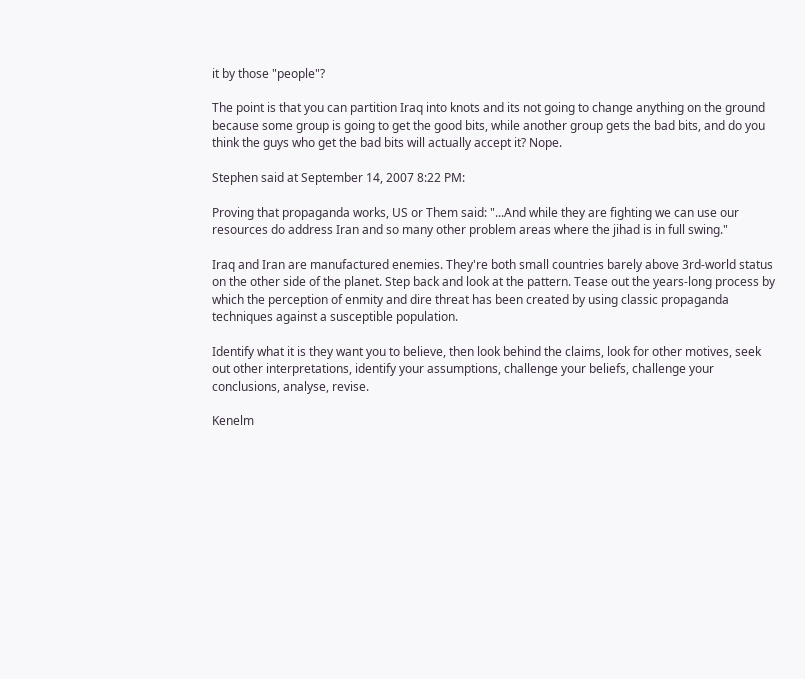it by those "people"?

The point is that you can partition Iraq into knots and its not going to change anything on the ground because some group is going to get the good bits, while another group gets the bad bits, and do you think the guys who get the bad bits will actually accept it? Nope.

Stephen said at September 14, 2007 8:22 PM:

Proving that propaganda works, US or Them said: "...And while they are fighting we can use our resources do address Iran and so many other problem areas where the jihad is in full swing."

Iraq and Iran are manufactured enemies. They're both small countries barely above 3rd-world status on the other side of the planet. Step back and look at the pattern. Tease out the years-long process by which the perception of enmity and dire threat has been created by using classic propaganda techniques against a susceptible population.

Identify what it is they want you to believe, then look behind the claims, look for other motives, seek out other interpretations, identify your assumptions, challenge your beliefs, challenge your conclusions, analyse, revise.

Kenelm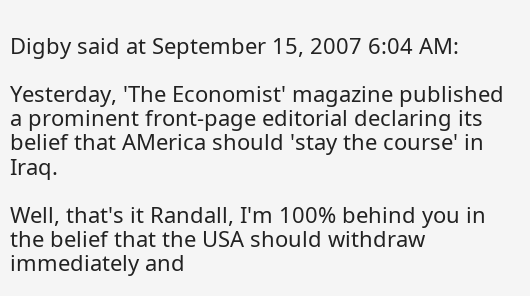Digby said at September 15, 2007 6:04 AM:

Yesterday, 'The Economist' magazine published a prominent front-page editorial declaring its belief that AMerica should 'stay the course' in Iraq.

Well, that's it Randall, I'm 100% behind you in the belief that the USA should withdraw immediately and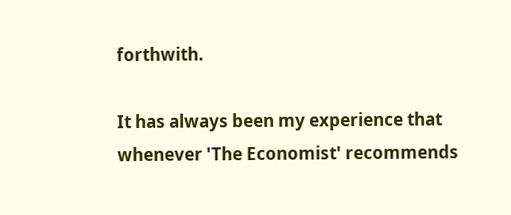forthwith.

It has always been my experience that whenever 'The Economist' recommends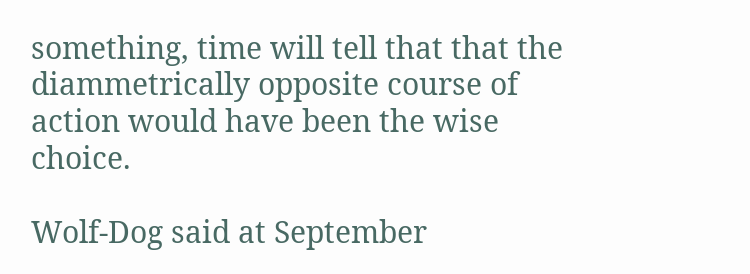something, time will tell that that the diammetrically opposite course of action would have been the wise choice.

Wolf-Dog said at September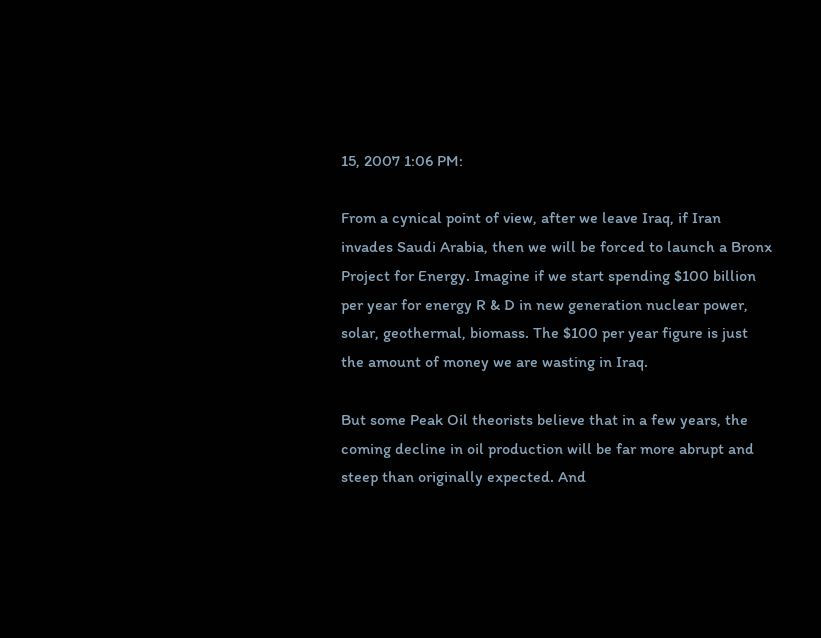15, 2007 1:06 PM:

From a cynical point of view, after we leave Iraq, if Iran invades Saudi Arabia, then we will be forced to launch a Bronx Project for Energy. Imagine if we start spending $100 billion per year for energy R & D in new generation nuclear power, solar, geothermal, biomass. The $100 per year figure is just the amount of money we are wasting in Iraq.

But some Peak Oil theorists believe that in a few years, the coming decline in oil production will be far more abrupt and steep than originally expected. And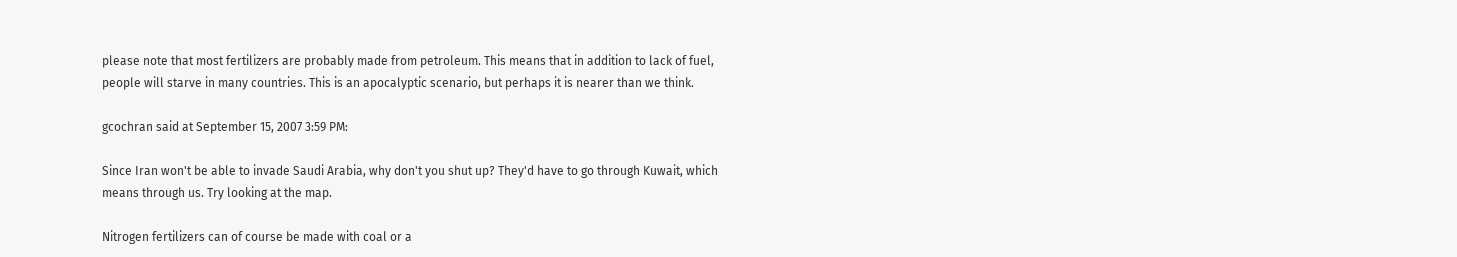please note that most fertilizers are probably made from petroleum. This means that in addition to lack of fuel, people will starve in many countries. This is an apocalyptic scenario, but perhaps it is nearer than we think.

gcochran said at September 15, 2007 3:59 PM:

Since Iran won't be able to invade Saudi Arabia, why don't you shut up? They'd have to go through Kuwait, which means through us. Try looking at the map.

Nitrogen fertilizers can of course be made with coal or a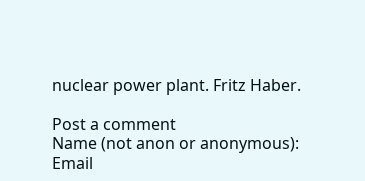nuclear power plant. Fritz Haber.

Post a comment
Name (not anon or anonymous):
Email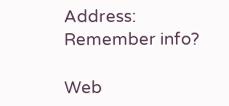Address:
Remember info?

Web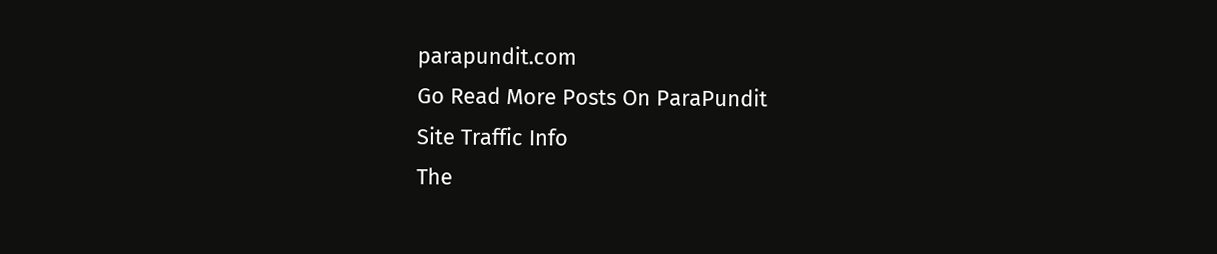parapundit.com
Go Read More Posts On ParaPundit
Site Traffic Info
The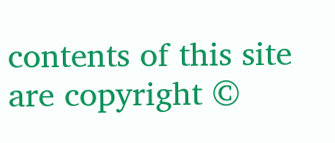contents of this site are copyright ©